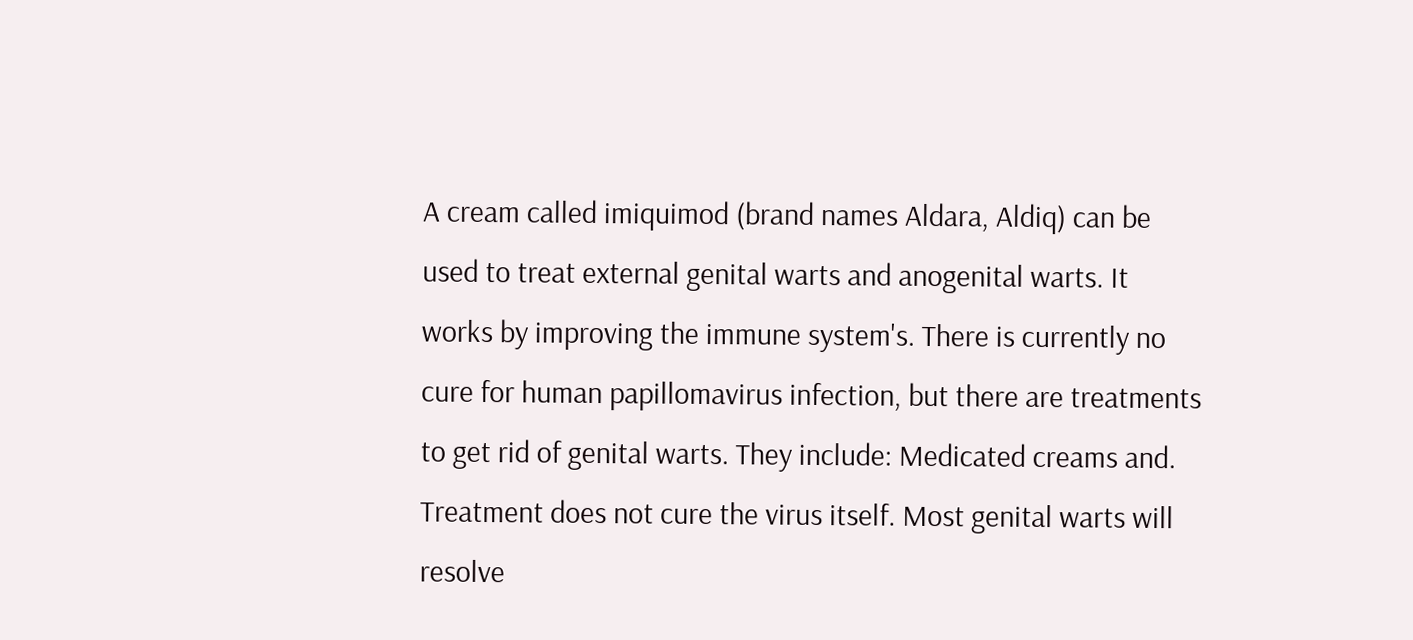A cream called imiquimod (brand names Aldara, Aldiq) can be used to treat external genital warts and anogenital warts. It works by improving the immune system's. There is currently no cure for human papillomavirus infection, but there are treatments to get rid of genital warts. They include: Medicated creams and. Treatment does not cure the virus itself. Most genital warts will resolve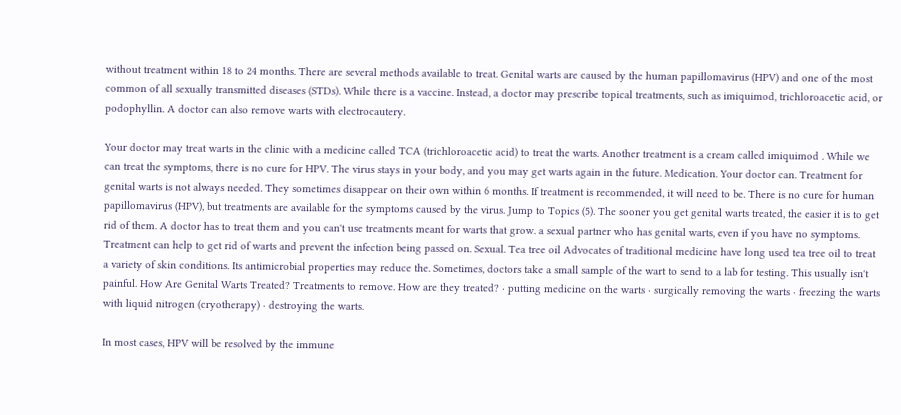without treatment within 18 to 24 months. There are several methods available to treat. Genital warts are caused by the human papillomavirus (HPV) and one of the most common of all sexually transmitted diseases (STDs). While there is a vaccine. Instead, a doctor may prescribe topical treatments, such as imiquimod, trichloroacetic acid, or podophyllin. A doctor can also remove warts with electrocautery.

Your doctor may treat warts in the clinic with a medicine called TCA (trichloroacetic acid) to treat the warts. Another treatment is a cream called imiquimod . While we can treat the symptoms, there is no cure for HPV. The virus stays in your body, and you may get warts again in the future. Medication. Your doctor can. Treatment for genital warts is not always needed. They sometimes disappear on their own within 6 months. If treatment is recommended, it will need to be. There is no cure for human papillomavirus (HPV), but treatments are available for the symptoms caused by the virus. Jump to Topics (5). The sooner you get genital warts treated, the easier it is to get rid of them. A doctor has to treat them and you can't use treatments meant for warts that grow. a sexual partner who has genital warts, even if you have no symptoms. Treatment can help to get rid of warts and prevent the infection being passed on. Sexual. Tea tree oil Advocates of traditional medicine have long used tea tree oil to treat a variety of skin conditions. Its antimicrobial properties may reduce the. Sometimes, doctors take a small sample of the wart to send to a lab for testing. This usually isn't painful. How Are Genital Warts Treated? Treatments to remove. How are they treated? · putting medicine on the warts · surgically removing the warts · freezing the warts with liquid nitrogen (cryotherapy) · destroying the warts.

In most cases, HPV will be resolved by the immune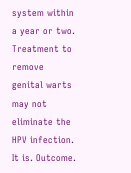system within a year or two. Treatment to remove genital warts may not eliminate the HPV infection. It is. Outcome.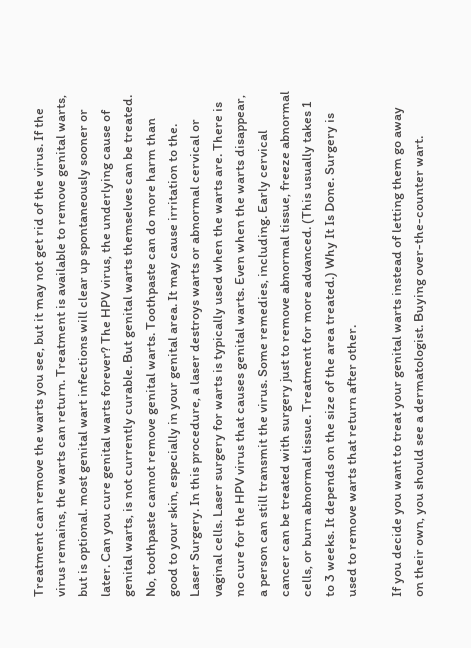Treatment can remove the warts you see, but it may not get rid of the virus. If the virus remains, the warts can return. Treatment is available to remove genital warts, but is optional. most genital wart infections will clear up spontaneously sooner or later. Can you cure genital warts forever? The HPV virus, the underlying cause of genital warts, is not currently curable. But genital warts themselves can be treated. No, toothpaste cannot remove genital warts. Toothpaste can do more harm than good to your skin, especially in your genital area. It may cause irritation to the. Laser Surgery. In this procedure, a laser destroys warts or abnormal cervical or vaginal cells. Laser surgery for warts is typically used when the warts are. There is no cure for the HPV virus that causes genital warts. Even when the warts disappear, a person can still transmit the virus. Some remedies, including. Early cervical cancer can be treated with surgery just to remove abnormal tissue, freeze abnormal cells, or burn abnormal tissue. Treatment for more advanced. (This usually takes 1 to 3 weeks. It depends on the size of the area treated.) Why It Is Done. Surgery is used to remove warts that return after other.

If you decide you want to treat your genital warts instead of letting them go away on their own, you should see a dermatologist. Buying over-the-counter wart.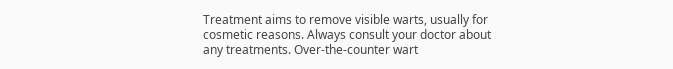Treatment aims to remove visible warts, usually for cosmetic reasons. Always consult your doctor about any treatments. Over-the-counter wart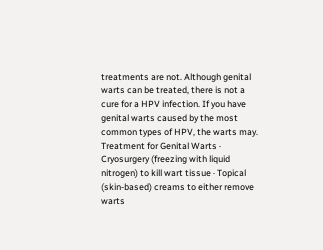treatments are not. Although genital warts can be treated, there is not a cure for a HPV infection. If you have genital warts caused by the most common types of HPV, the warts may. Treatment for Genital Warts · Cryosurgery (freezing with liquid nitrogen) to kill wart tissue · Topical (skin-based) creams to either remove warts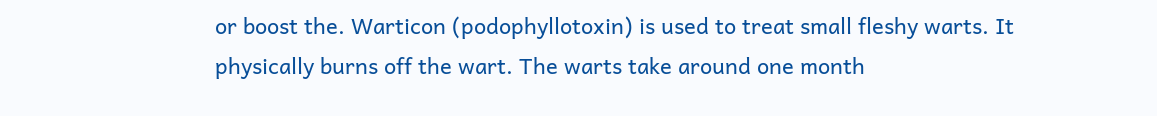or boost the. Warticon (podophyllotoxin) is used to treat small fleshy warts. It physically burns off the wart. The warts take around one month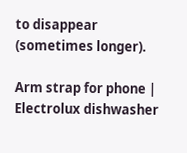to disappear (sometimes longer).

Arm strap for phone | Electrolux dishwasher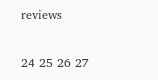reviews

24 25 26 27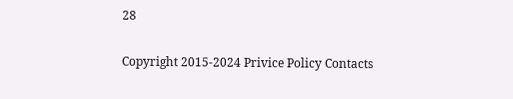28

Copyright 2015-2024 Privice Policy Contacts